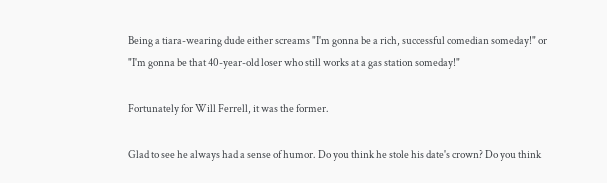Being a tiara-wearing dude either screams "I'm gonna be a rich, successful comedian someday!" or "I'm gonna be that 40-year-old loser who still works at a gas station someday!"

Fortunately for Will Ferrell, it was the former.

Glad to see he always had a sense of humor. Do you think he stole his date's crown? Do you think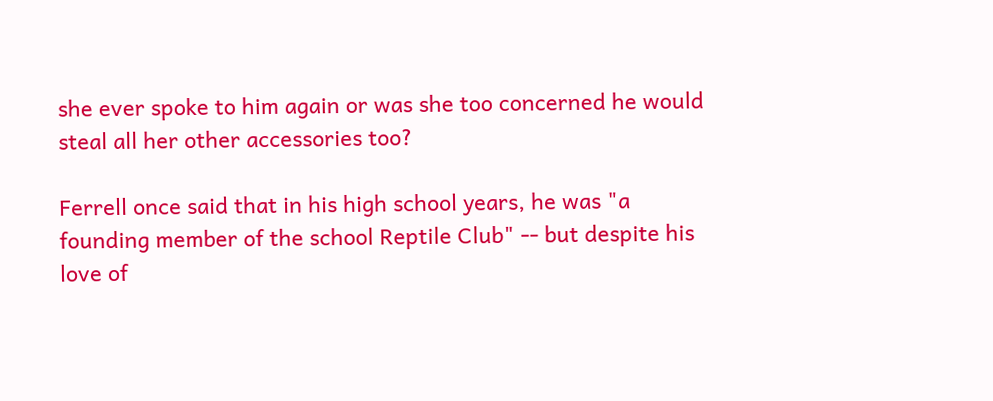she ever spoke to him again or was she too concerned he would steal all her other accessories too?

Ferrell once said that in his high school years, he was "a founding member of the school Reptile Club" -- but despite his love of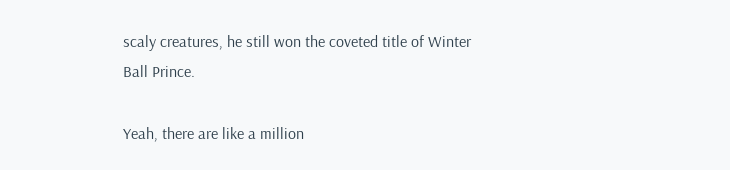scaly creatures, he still won the coveted title of Winter Ball Prince.

Yeah, there are like a million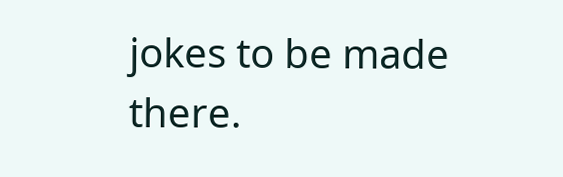jokes to be made there.